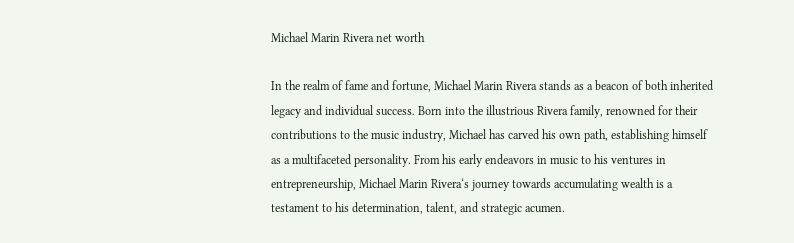Michael Marin Rivera net worth

In the realm of fame and fortune, Michael Marin Rivera stands as a beacon of both inherited legacy and individual success. Born into the illustrious Rivera family, renowned for their contributions to the music industry, Michael has carved his own path, establishing himself as a multifaceted personality. From his early endeavors in music to his ventures in entrepreneurship, Michael Marin Rivera‘s journey towards accumulating wealth is a testament to his determination, talent, and strategic acumen.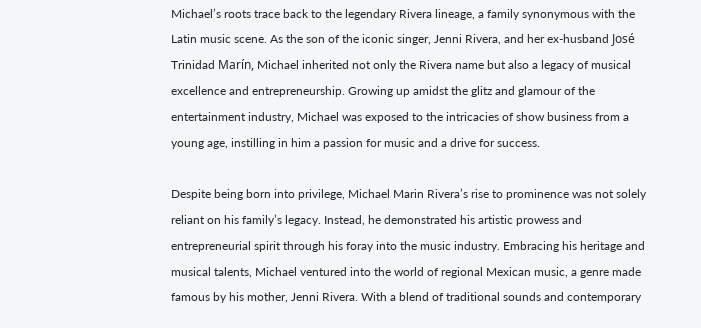Michael’s roots trace back to the legendary Rivera lineage, a family synonymous with the Latin music scene. As the son of the iconic singer, Jenni Rivera, and her ex-husband José Trinidad Marín, Michael inherited not only the Rivera name but also a legacy of musical excellence and entrepreneurship. Growing up amidst the glitz and glamour of the entertainment industry, Michael was exposed to the intricacies of show business from a young age, instilling in him a passion for music and a drive for success.

Despite being born into privilege, Michael Marin Rivera’s rise to prominence was not solely reliant on his family’s legacy. Instead, he demonstrated his artistic prowess and entrepreneurial spirit through his foray into the music industry. Embracing his heritage and musical talents, Michael ventured into the world of regional Mexican music, a genre made famous by his mother, Jenni Rivera. With a blend of traditional sounds and contemporary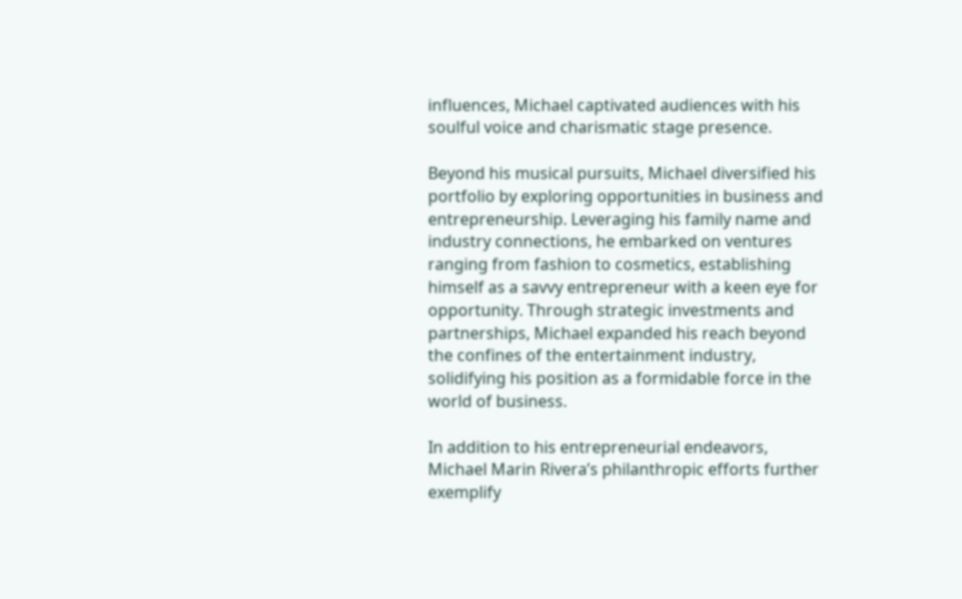influences, Michael captivated audiences with his soulful voice and charismatic stage presence.

Beyond his musical pursuits, Michael diversified his portfolio by exploring opportunities in business and entrepreneurship. Leveraging his family name and industry connections, he embarked on ventures ranging from fashion to cosmetics, establishing himself as a savvy entrepreneur with a keen eye for opportunity. Through strategic investments and partnerships, Michael expanded his reach beyond the confines of the entertainment industry, solidifying his position as a formidable force in the world of business.

In addition to his entrepreneurial endeavors, Michael Marin Rivera’s philanthropic efforts further exemplify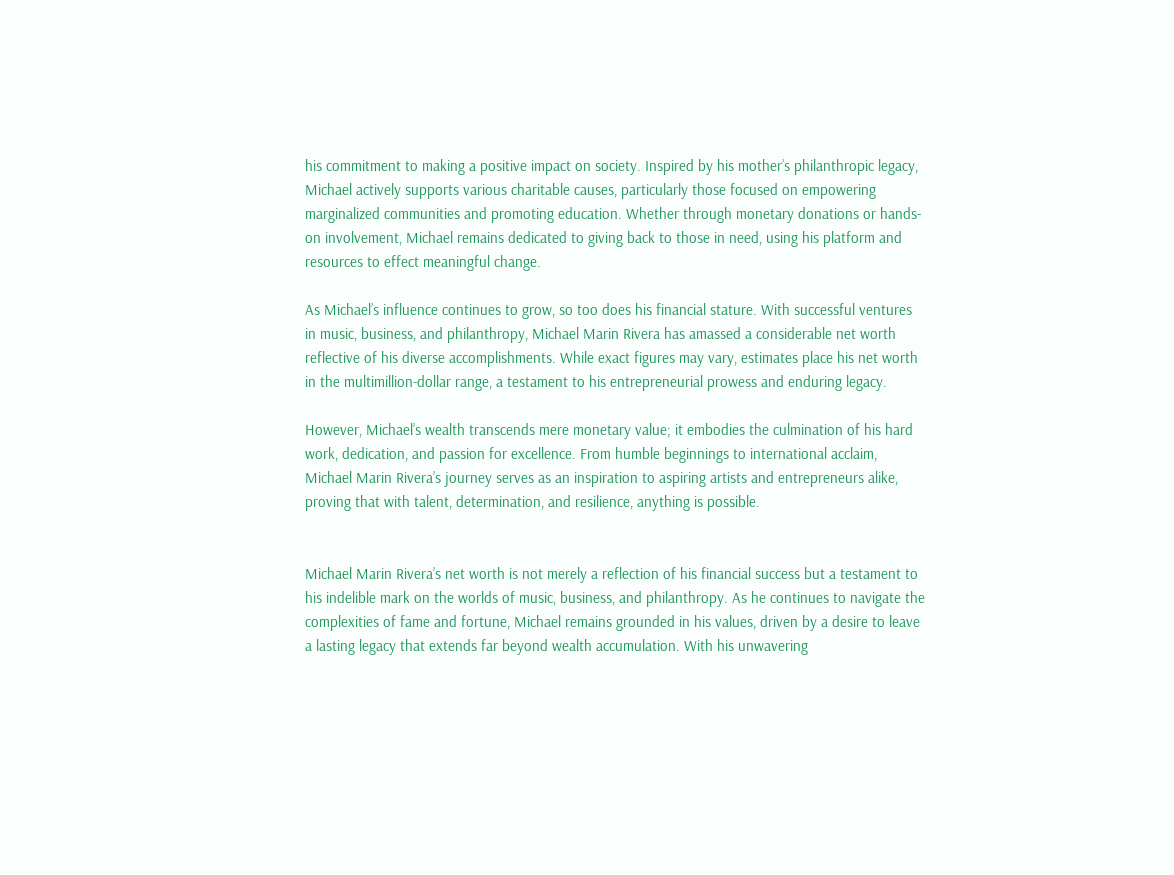his commitment to making a positive impact on society. Inspired by his mother’s philanthropic legacy, Michael actively supports various charitable causes, particularly those focused on empowering marginalized communities and promoting education. Whether through monetary donations or hands-on involvement, Michael remains dedicated to giving back to those in need, using his platform and resources to effect meaningful change.

As Michael’s influence continues to grow, so too does his financial stature. With successful ventures in music, business, and philanthropy, Michael Marin Rivera has amassed a considerable net worth reflective of his diverse accomplishments. While exact figures may vary, estimates place his net worth in the multimillion-dollar range, a testament to his entrepreneurial prowess and enduring legacy.

However, Michael’s wealth transcends mere monetary value; it embodies the culmination of his hard work, dedication, and passion for excellence. From humble beginnings to international acclaim, Michael Marin Rivera’s journey serves as an inspiration to aspiring artists and entrepreneurs alike, proving that with talent, determination, and resilience, anything is possible.


Michael Marin Rivera’s net worth is not merely a reflection of his financial success but a testament to his indelible mark on the worlds of music, business, and philanthropy. As he continues to navigate the complexities of fame and fortune, Michael remains grounded in his values, driven by a desire to leave a lasting legacy that extends far beyond wealth accumulation. With his unwavering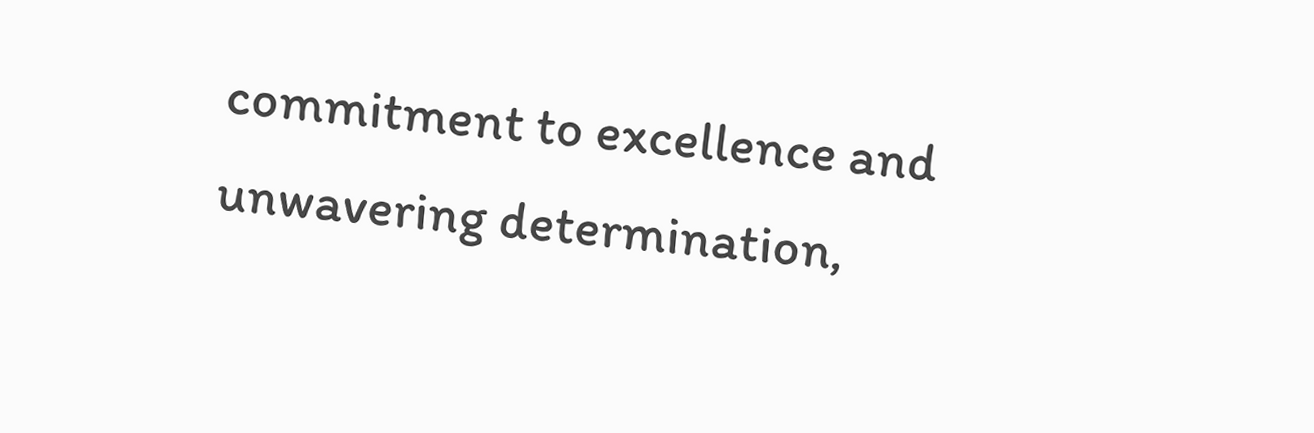commitment to excellence and unwavering determination,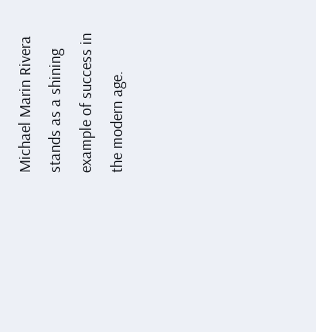Michael Marin Rivera stands as a shining example of success in the modern age.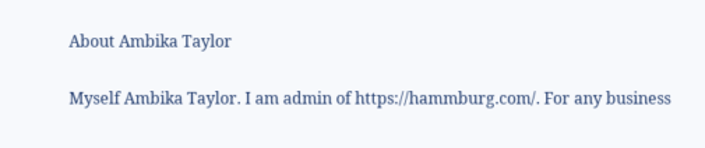About Ambika Taylor

Myself Ambika Taylor. I am admin of https://hammburg.com/. For any business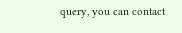query, you can contact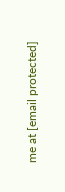me at [email protected]